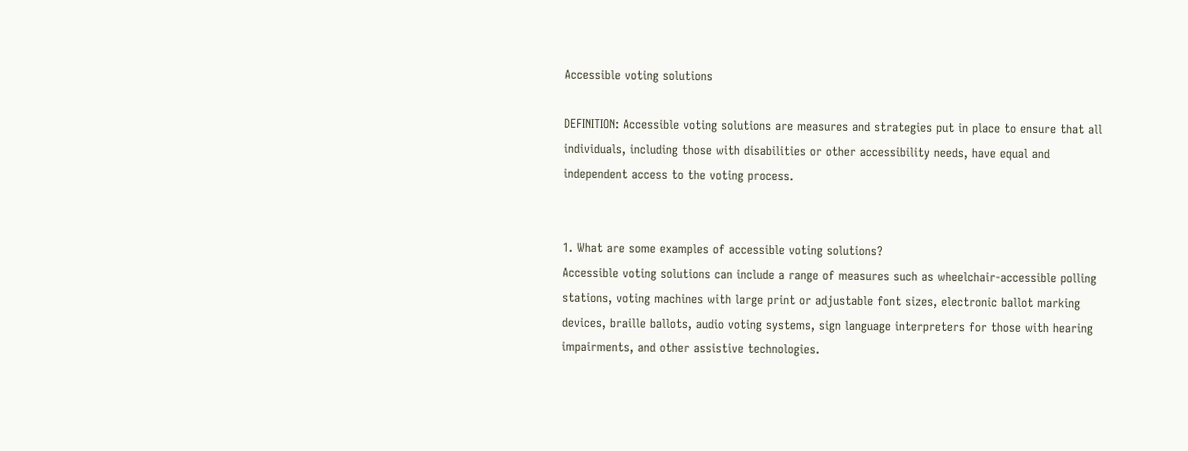Accessible voting solutions

DEFINITION: Accessible voting solutions are measures and strategies put in place to ensure that all individuals, including those with disabilities or other accessibility needs, have equal and independent access to the voting process.


1. What are some examples of accessible voting solutions?
Accessible voting solutions can include a range of measures such as wheelchair-accessible polling stations, voting machines with large print or adjustable font sizes, electronic ballot marking devices, braille ballots, audio voting systems, sign language interpreters for those with hearing impairments, and other assistive technologies.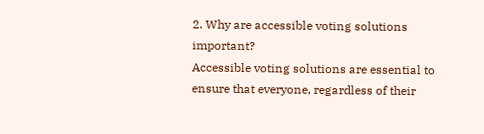2. Why are accessible voting solutions important?
Accessible voting solutions are essential to ensure that everyone, regardless of their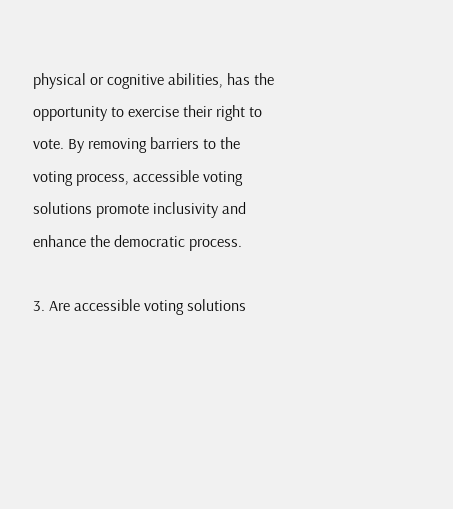physical or cognitive abilities, has the opportunity to exercise their right to vote. By removing barriers to the voting process, accessible voting solutions promote inclusivity and enhance the democratic process.

3. Are accessible voting solutions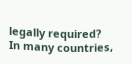legally required?
In many countries,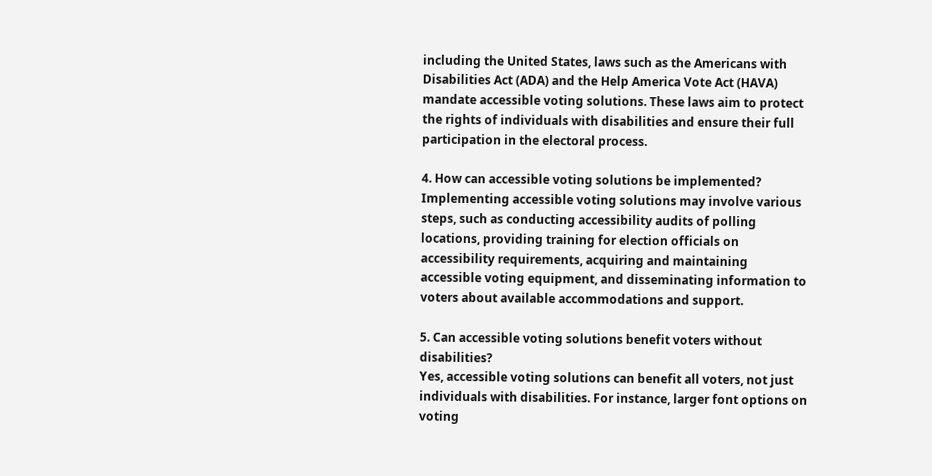including the United States, laws such as the Americans with Disabilities Act (ADA) and the Help America Vote Act (HAVA) mandate accessible voting solutions. These laws aim to protect the rights of individuals with disabilities and ensure their full participation in the electoral process.

4. How can accessible voting solutions be implemented?
Implementing accessible voting solutions may involve various steps, such as conducting accessibility audits of polling locations, providing training for election officials on accessibility requirements, acquiring and maintaining accessible voting equipment, and disseminating information to voters about available accommodations and support.

5. Can accessible voting solutions benefit voters without disabilities?
Yes, accessible voting solutions can benefit all voters, not just individuals with disabilities. For instance, larger font options on voting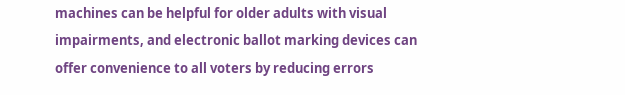machines can be helpful for older adults with visual impairments, and electronic ballot marking devices can offer convenience to all voters by reducing errors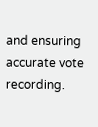and ensuring accurate vote recording.